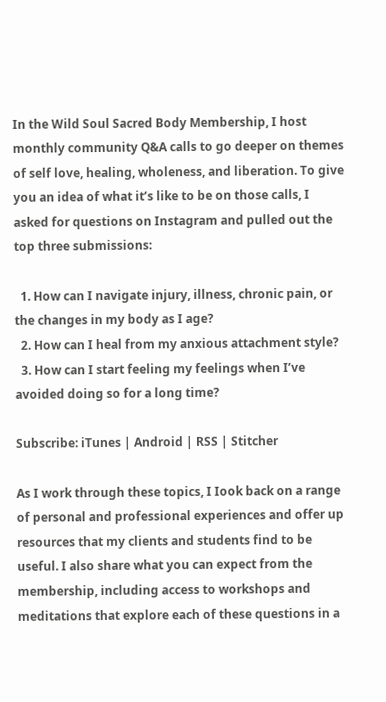In the Wild Soul Sacred Body Membership, I host monthly community Q&A calls to go deeper on themes of self love, healing, wholeness, and liberation. To give you an idea of what it’s like to be on those calls, I asked for questions on Instagram and pulled out the top three submissions:

  1. How can I navigate injury, illness, chronic pain, or the changes in my body as I age?
  2. How can I heal from my anxious attachment style?
  3. How can I start feeling my feelings when I’ve avoided doing so for a long time?

Subscribe: iTunes | Android | RSS | Stitcher

As I work through these topics, I Iook back on a range of personal and professional experiences and offer up resources that my clients and students find to be useful. I also share what you can expect from the membership, including access to workshops and meditations that explore each of these questions in a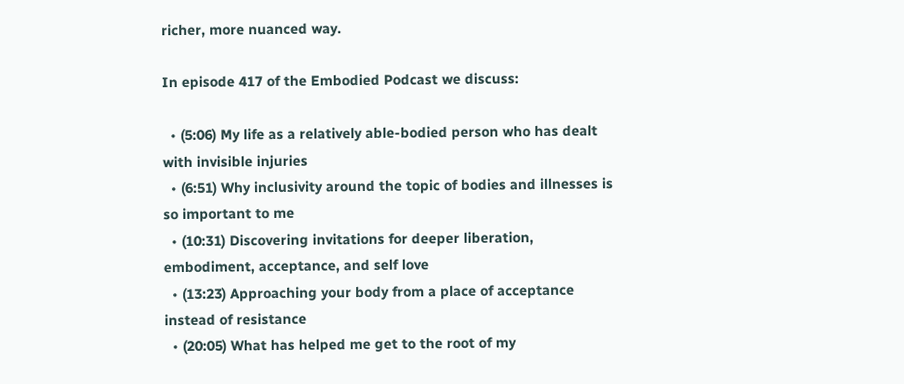richer, more nuanced way.

In episode 417 of the Embodied Podcast we discuss:

  • (5:06) My life as a relatively able-bodied person who has dealt with invisible injuries
  • (6:51) Why inclusivity around the topic of bodies and illnesses is so important to me
  • (10:31) Discovering invitations for deeper liberation, embodiment, acceptance, and self love
  • (13:23) Approaching your body from a place of acceptance instead of resistance
  • (20:05) What has helped me get to the root of my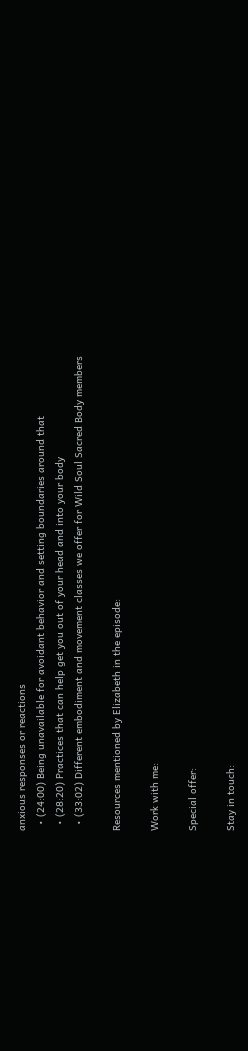anxious responses or reactions
  • (24:00) Being unavailable for avoidant behavior and setting boundaries around that
  • (28:20) Practices that can help get you out of your head and into your body
  • (33:02) Different embodiment and movement classes we offer for Wild Soul Sacred Body members

Resources mentioned by Elizabeth in the episode:

Work with me:

Special offer:

Stay in touch: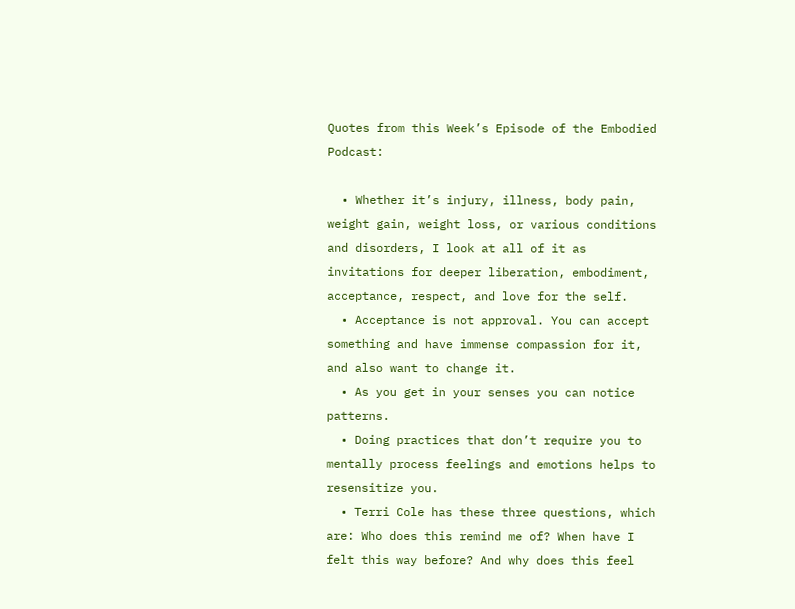Quotes from this Week’s Episode of the Embodied Podcast:

  • Whether it’s injury, illness, body pain, weight gain, weight loss, or various conditions and disorders, I look at all of it as invitations for deeper liberation, embodiment, acceptance, respect, and love for the self.
  • Acceptance is not approval. You can accept something and have immense compassion for it, and also want to change it.
  • As you get in your senses you can notice patterns.
  • Doing practices that don’t require you to mentally process feelings and emotions helps to resensitize you.
  • Terri Cole has these three questions, which are: Who does this remind me of? When have I felt this way before? And why does this feel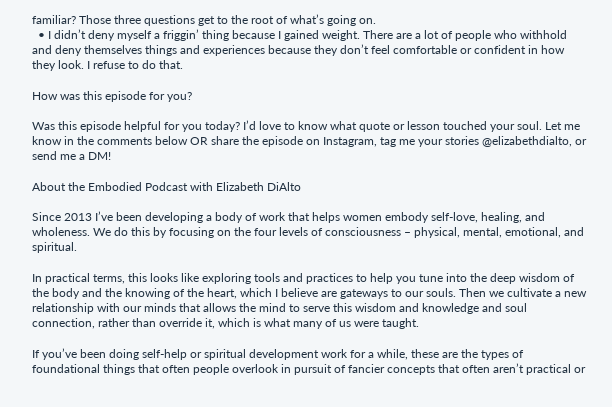familiar? Those three questions get to the root of what’s going on.
  • I didn’t deny myself a friggin’ thing because I gained weight. There are a lot of people who withhold and deny themselves things and experiences because they don’t feel comfortable or confident in how they look. I refuse to do that.

How was this episode for you?

Was this episode helpful for you today? I’d love to know what quote or lesson touched your soul. Let me know in the comments below OR share the episode on Instagram, tag me your stories @elizabethdialto, or send me a DM!

About the Embodied Podcast with Elizabeth DiAlto

Since 2013 I’ve been developing a body of work that helps women embody self-love, healing, and wholeness. We do this by focusing on the four levels of consciousness – physical, mental, emotional, and spiritual.

In practical terms, this looks like exploring tools and practices to help you tune into the deep wisdom of the body and the knowing of the heart, which I believe are gateways to our souls. Then we cultivate a new relationship with our minds that allows the mind to serve this wisdom and knowledge and soul connection, rather than override it, which is what many of us were taught.

If you’ve been doing self-help or spiritual development work for a while, these are the types of foundational things that often people overlook in pursuit of fancier concepts that often aren’t practical or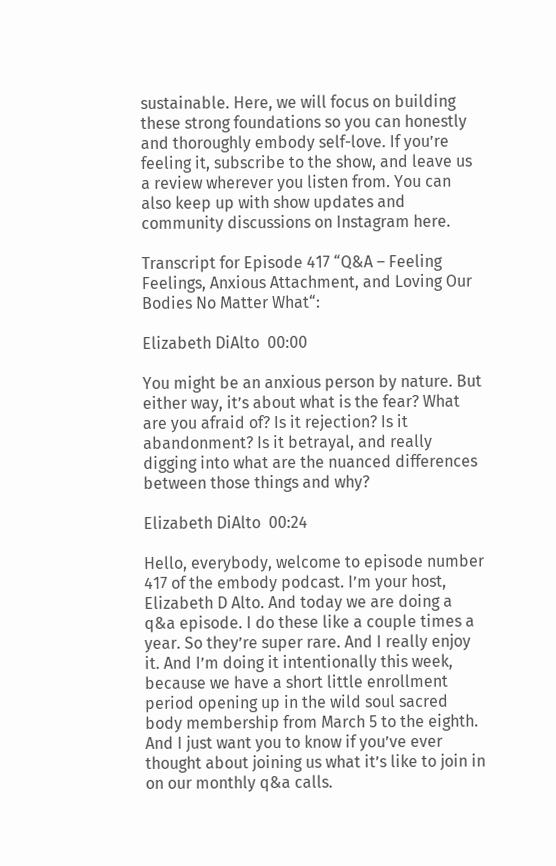sustainable. Here, we will focus on building these strong foundations so you can honestly and thoroughly embody self-love. If you’re feeling it, subscribe to the show, and leave us a review wherever you listen from. You can also keep up with show updates and community discussions on Instagram here.

Transcript for Episode 417 “Q&A – Feeling Feelings, Anxious Attachment, and Loving Our Bodies No Matter What“:

Elizabeth DiAlto  00:00

You might be an anxious person by nature. But either way, it’s about what is the fear? What are you afraid of? Is it rejection? Is it abandonment? Is it betrayal, and really digging into what are the nuanced differences between those things and why?

Elizabeth DiAlto  00:24

Hello, everybody, welcome to episode number 417 of the embody podcast. I’m your host, Elizabeth D Alto. And today we are doing a q&a episode. I do these like a couple times a year. So they’re super rare. And I really enjoy it. And I’m doing it intentionally this week, because we have a short little enrollment period opening up in the wild soul sacred body membership from March 5 to the eighth. And I just want you to know if you’ve ever thought about joining us what it’s like to join in on our monthly q&a calls.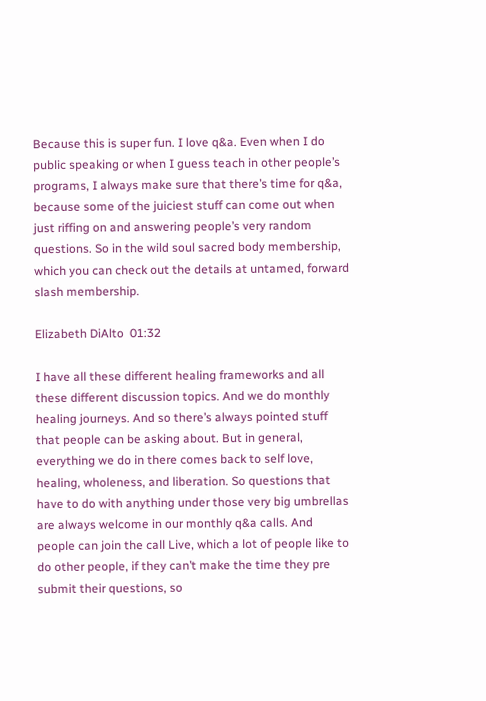Because this is super fun. I love q&a. Even when I do public speaking or when I guess teach in other people’s programs, I always make sure that there’s time for q&a, because some of the juiciest stuff can come out when just riffing on and answering people’s very random questions. So in the wild soul sacred body membership, which you can check out the details at untamed, forward slash membership.

Elizabeth DiAlto  01:32

I have all these different healing frameworks and all these different discussion topics. And we do monthly healing journeys. And so there’s always pointed stuff that people can be asking about. But in general, everything we do in there comes back to self love, healing, wholeness, and liberation. So questions that have to do with anything under those very big umbrellas are always welcome in our monthly q&a calls. And people can join the call Live, which a lot of people like to do other people, if they can’t make the time they pre submit their questions, so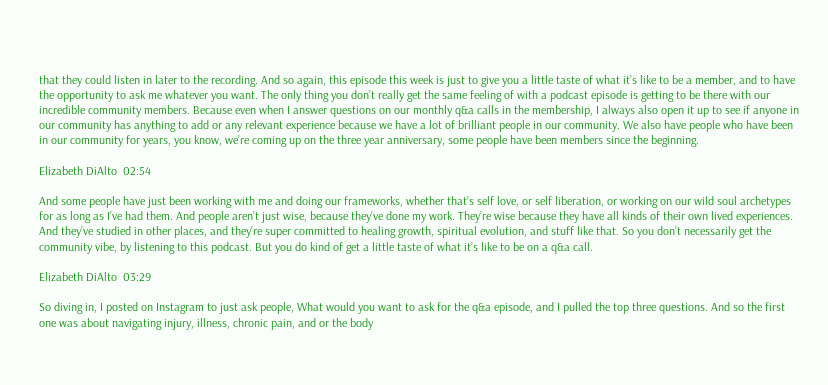that they could listen in later to the recording. And so again, this episode this week is just to give you a little taste of what it’s like to be a member, and to have the opportunity to ask me whatever you want. The only thing you don’t really get the same feeling of with a podcast episode is getting to be there with our incredible community members. Because even when I answer questions on our monthly q&a calls in the membership, I always also open it up to see if anyone in our community has anything to add or any relevant experience because we have a lot of brilliant people in our community. We also have people who have been in our community for years, you know, we’re coming up on the three year anniversary, some people have been members since the beginning.

Elizabeth DiAlto  02:54

And some people have just been working with me and doing our frameworks, whether that’s self love, or self liberation, or working on our wild soul archetypes for as long as I’ve had them. And people aren’t just wise, because they’ve done my work. They’re wise because they have all kinds of their own lived experiences. And they’ve studied in other places, and they’re super committed to healing growth, spiritual evolution, and stuff like that. So you don’t necessarily get the community vibe, by listening to this podcast. But you do kind of get a little taste of what it’s like to be on a q&a call.

Elizabeth DiAlto  03:29

So diving in, I posted on Instagram to just ask people, What would you want to ask for the q&a episode, and I pulled the top three questions. And so the first one was about navigating injury, illness, chronic pain, and or the body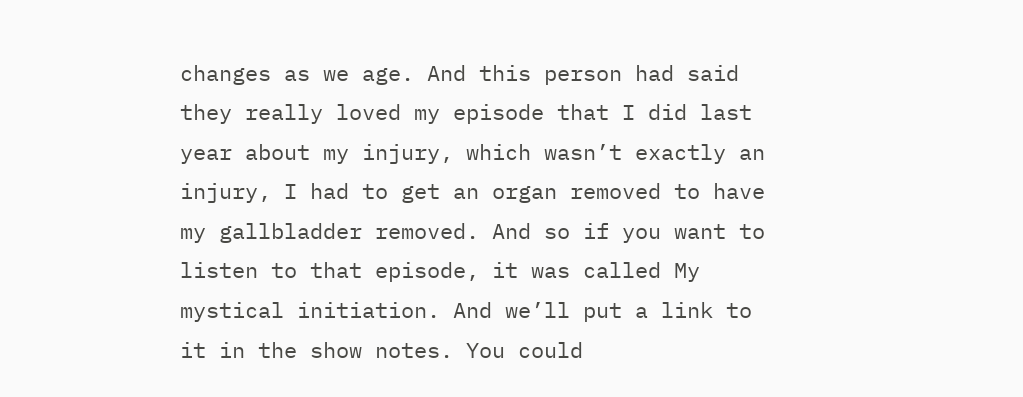changes as we age. And this person had said they really loved my episode that I did last year about my injury, which wasn’t exactly an injury, I had to get an organ removed to have my gallbladder removed. And so if you want to listen to that episode, it was called My mystical initiation. And we’ll put a link to it in the show notes. You could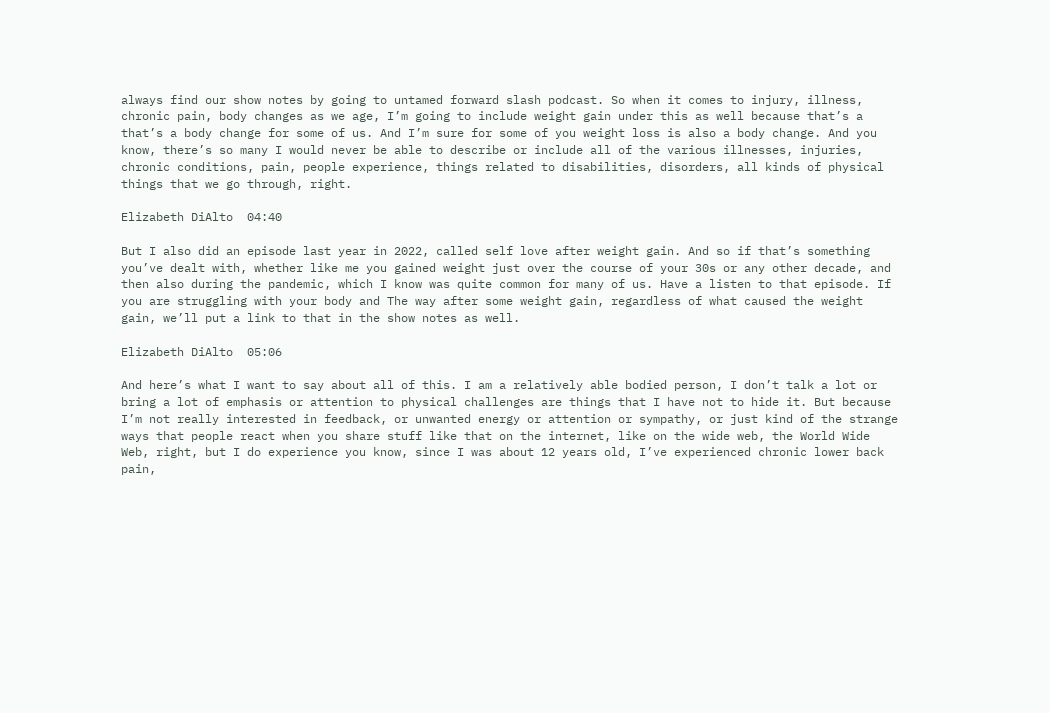always find our show notes by going to untamed forward slash podcast. So when it comes to injury, illness, chronic pain, body changes as we age, I’m going to include weight gain under this as well because that’s a that’s a body change for some of us. And I’m sure for some of you weight loss is also a body change. And you know, there’s so many I would never be able to describe or include all of the various illnesses, injuries, chronic conditions, pain, people experience, things related to disabilities, disorders, all kinds of physical things that we go through, right.

Elizabeth DiAlto  04:40

But I also did an episode last year in 2022, called self love after weight gain. And so if that’s something you’ve dealt with, whether like me you gained weight just over the course of your 30s or any other decade, and then also during the pandemic, which I know was quite common for many of us. Have a listen to that episode. If you are struggling with your body and The way after some weight gain, regardless of what caused the weight gain, we’ll put a link to that in the show notes as well.

Elizabeth DiAlto  05:06

And here’s what I want to say about all of this. I am a relatively able bodied person, I don’t talk a lot or bring a lot of emphasis or attention to physical challenges are things that I have not to hide it. But because I’m not really interested in feedback, or unwanted energy or attention or sympathy, or just kind of the strange ways that people react when you share stuff like that on the internet, like on the wide web, the World Wide Web, right, but I do experience you know, since I was about 12 years old, I’ve experienced chronic lower back pain,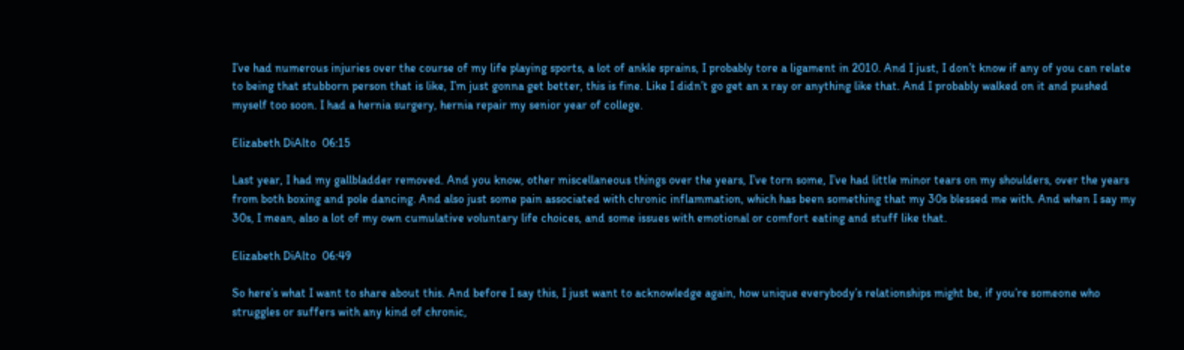I’ve had numerous injuries over the course of my life playing sports, a lot of ankle sprains, I probably tore a ligament in 2010. And I just, I don’t know if any of you can relate to being that stubborn person that is like, I’m just gonna get better, this is fine. Like I didn’t go get an x ray or anything like that. And I probably walked on it and pushed myself too soon. I had a hernia surgery, hernia repair my senior year of college.

Elizabeth DiAlto  06:15

Last year, I had my gallbladder removed. And you know, other miscellaneous things over the years, I’ve torn some, I’ve had little minor tears on my shoulders, over the years from both boxing and pole dancing. And also just some pain associated with chronic inflammation, which has been something that my 30s blessed me with. And when I say my 30s, I mean, also a lot of my own cumulative voluntary life choices, and some issues with emotional or comfort eating and stuff like that.

Elizabeth DiAlto  06:49

So here’s what I want to share about this. And before I say this, I just want to acknowledge again, how unique everybody’s relationships might be, if you’re someone who struggles or suffers with any kind of chronic,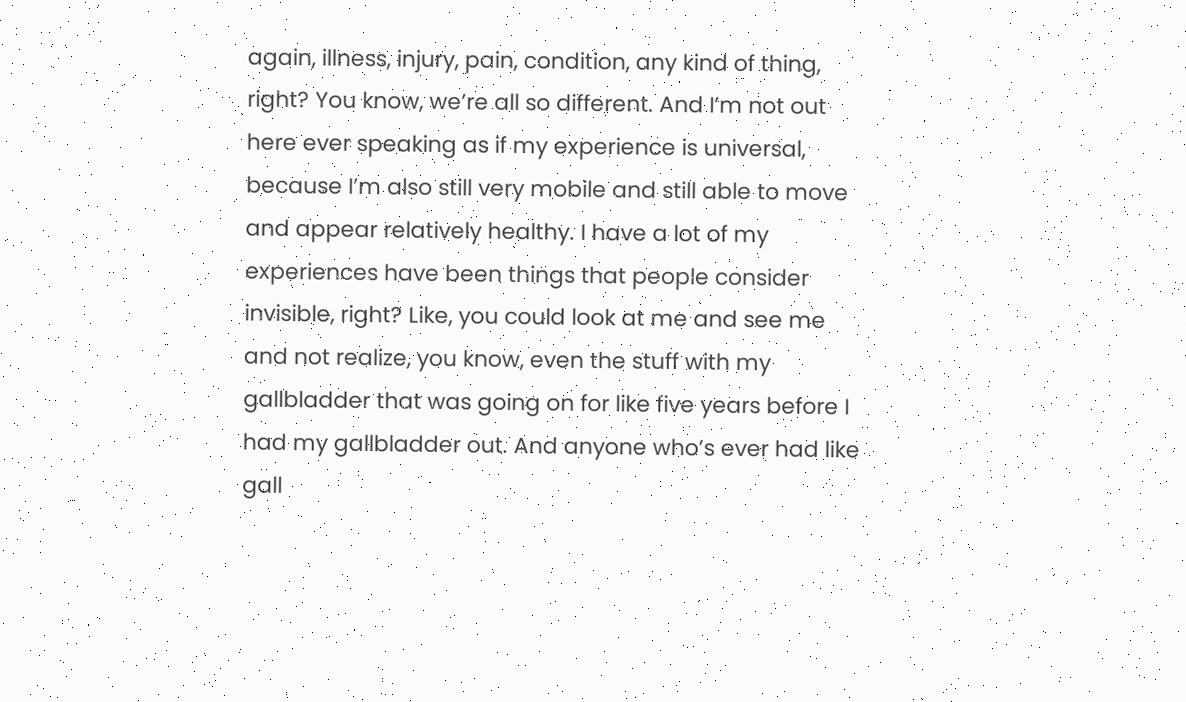again, illness, injury, pain, condition, any kind of thing, right? You know, we’re all so different. And I’m not out here ever speaking as if my experience is universal, because I’m also still very mobile and still able to move and appear relatively healthy. I have a lot of my experiences have been things that people consider invisible, right? Like, you could look at me and see me and not realize, you know, even the stuff with my gallbladder that was going on for like five years before I had my gallbladder out. And anyone who’s ever had like gall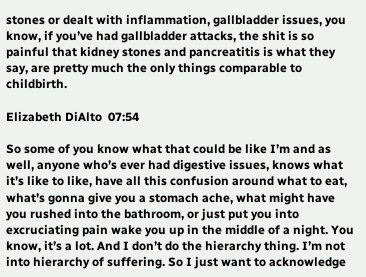stones or dealt with inflammation, gallbladder issues, you know, if you’ve had gallbladder attacks, the shit is so painful that kidney stones and pancreatitis is what they say, are pretty much the only things comparable to childbirth.

Elizabeth DiAlto  07:54

So some of you know what that could be like I’m and as well, anyone who’s ever had digestive issues, knows what it’s like to like, have all this confusion around what to eat, what’s gonna give you a stomach ache, what might have you rushed into the bathroom, or just put you into excruciating pain wake you up in the middle of a night. You know, it’s a lot. And I don’t do the hierarchy thing. I’m not into hierarchy of suffering. So I just want to acknowledge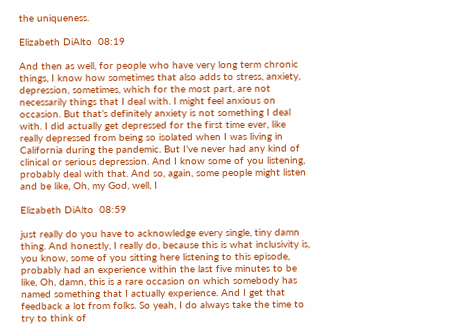the uniqueness.

Elizabeth DiAlto  08:19

And then as well, for people who have very long term chronic things, I know how sometimes that also adds to stress, anxiety, depression, sometimes, which for the most part, are not necessarily things that I deal with. I might feel anxious on occasion. But that’s definitely anxiety is not something I deal with. I did actually get depressed for the first time ever, like really depressed from being so isolated when I was living in California during the pandemic. But I’ve never had any kind of clinical or serious depression. And I know some of you listening, probably deal with that. And so, again, some people might listen and be like, Oh, my God, well, I

Elizabeth DiAlto  08:59

just really do you have to acknowledge every single, tiny damn thing. And honestly, I really do, because this is what inclusivity is, you know, some of you sitting here listening to this episode, probably had an experience within the last five minutes to be like, Oh, damn, this is a rare occasion on which somebody has named something that I actually experience. And I get that feedback a lot from folks. So yeah, I do always take the time to try to think of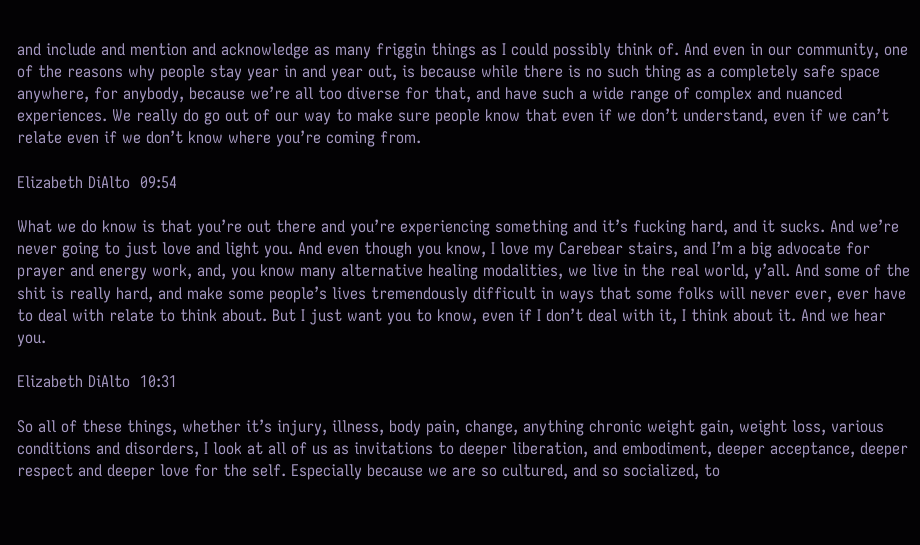and include and mention and acknowledge as many friggin things as I could possibly think of. And even in our community, one of the reasons why people stay year in and year out, is because while there is no such thing as a completely safe space anywhere, for anybody, because we’re all too diverse for that, and have such a wide range of complex and nuanced experiences. We really do go out of our way to make sure people know that even if we don’t understand, even if we can’t relate even if we don’t know where you’re coming from.

Elizabeth DiAlto  09:54

What we do know is that you’re out there and you’re experiencing something and it’s fucking hard, and it sucks. And we’re never going to just love and light you. And even though you know, I love my Carebear stairs, and I’m a big advocate for prayer and energy work, and, you know many alternative healing modalities, we live in the real world, y’all. And some of the shit is really hard, and make some people’s lives tremendously difficult in ways that some folks will never ever, ever have to deal with relate to think about. But I just want you to know, even if I don’t deal with it, I think about it. And we hear you.

Elizabeth DiAlto  10:31

So all of these things, whether it’s injury, illness, body pain, change, anything chronic weight gain, weight loss, various conditions and disorders, I look at all of us as invitations to deeper liberation, and embodiment, deeper acceptance, deeper respect and deeper love for the self. Especially because we are so cultured, and so socialized, to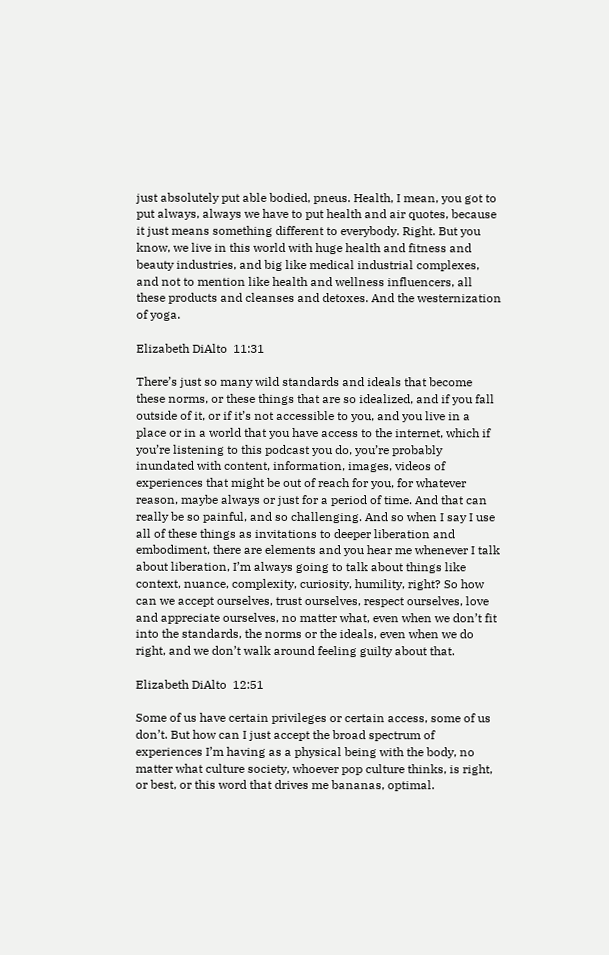just absolutely put able bodied, pneus. Health, I mean, you got to put always, always we have to put health and air quotes, because it just means something different to everybody. Right. But you know, we live in this world with huge health and fitness and beauty industries, and big like medical industrial complexes, and not to mention like health and wellness influencers, all these products and cleanses and detoxes. And the westernization of yoga.

Elizabeth DiAlto  11:31

There’s just so many wild standards and ideals that become these norms, or these things that are so idealized, and if you fall outside of it, or if it’s not accessible to you, and you live in a place or in a world that you have access to the internet, which if you’re listening to this podcast you do, you’re probably inundated with content, information, images, videos of experiences that might be out of reach for you, for whatever reason, maybe always or just for a period of time. And that can really be so painful, and so challenging. And so when I say I use all of these things as invitations to deeper liberation and embodiment, there are elements and you hear me whenever I talk about liberation, I’m always going to talk about things like context, nuance, complexity, curiosity, humility, right? So how can we accept ourselves, trust ourselves, respect ourselves, love and appreciate ourselves, no matter what, even when we don’t fit into the standards, the norms or the ideals, even when we do right, and we don’t walk around feeling guilty about that.

Elizabeth DiAlto  12:51

Some of us have certain privileges or certain access, some of us don’t. But how can I just accept the broad spectrum of experiences I’m having as a physical being with the body, no matter what culture society, whoever pop culture thinks, is right, or best, or this word that drives me bananas, optimal.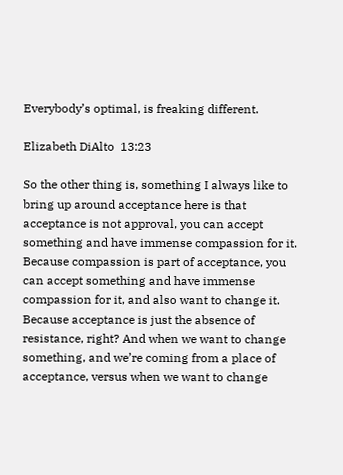Everybody’s optimal, is freaking different.

Elizabeth DiAlto  13:23

So the other thing is, something I always like to bring up around acceptance here is that acceptance is not approval, you can accept something and have immense compassion for it. Because compassion is part of acceptance, you can accept something and have immense compassion for it, and also want to change it. Because acceptance is just the absence of resistance, right? And when we want to change something, and we’re coming from a place of acceptance, versus when we want to change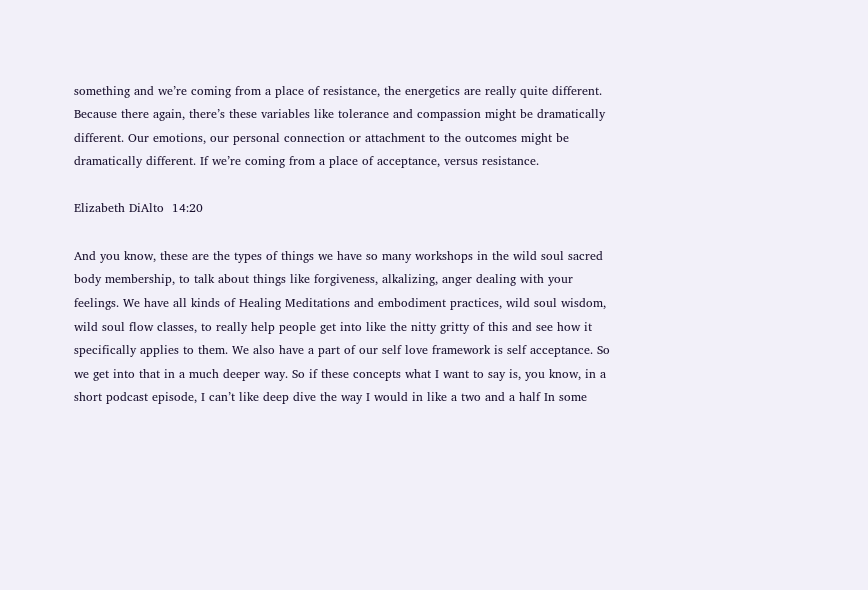something and we’re coming from a place of resistance, the energetics are really quite different. Because there again, there’s these variables like tolerance and compassion might be dramatically different. Our emotions, our personal connection or attachment to the outcomes might be dramatically different. If we’re coming from a place of acceptance, versus resistance.

Elizabeth DiAlto  14:20

And you know, these are the types of things we have so many workshops in the wild soul sacred body membership, to talk about things like forgiveness, alkalizing, anger dealing with your feelings. We have all kinds of Healing Meditations and embodiment practices, wild soul wisdom, wild soul flow classes, to really help people get into like the nitty gritty of this and see how it specifically applies to them. We also have a part of our self love framework is self acceptance. So we get into that in a much deeper way. So if these concepts what I want to say is, you know, in a short podcast episode, I can’t like deep dive the way I would in like a two and a half In some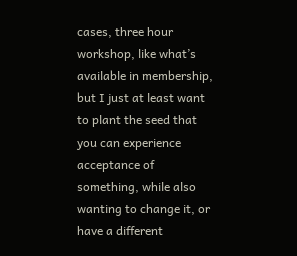cases, three hour workshop, like what’s available in membership, but I just at least want to plant the seed that you can experience acceptance of something, while also wanting to change it, or have a different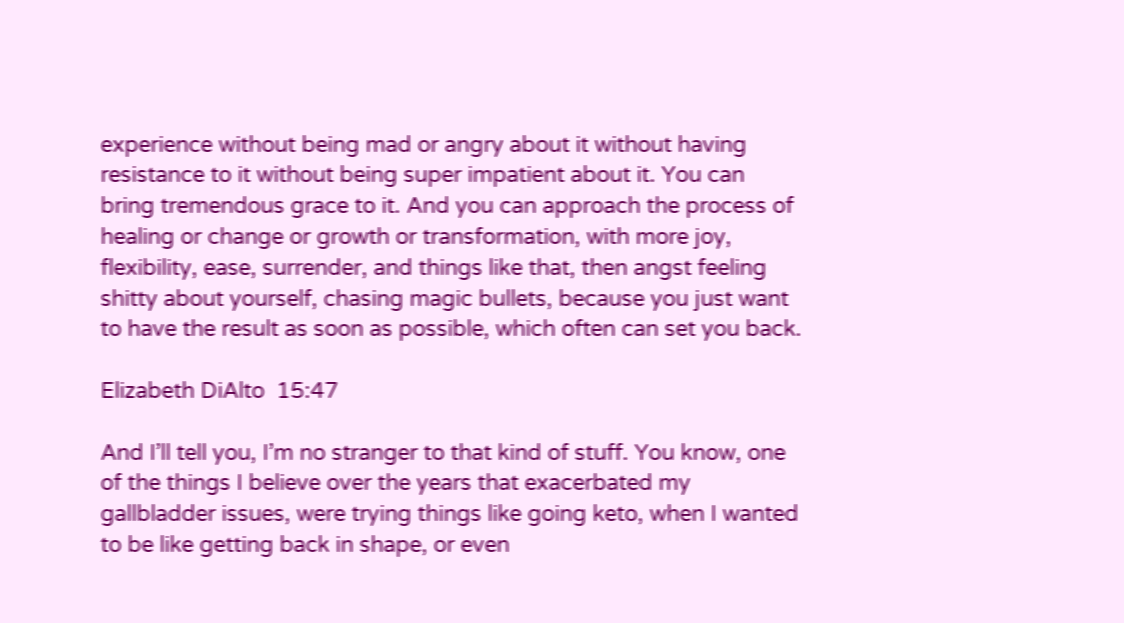experience without being mad or angry about it without having resistance to it without being super impatient about it. You can bring tremendous grace to it. And you can approach the process of healing or change or growth or transformation, with more joy, flexibility, ease, surrender, and things like that, then angst feeling shitty about yourself, chasing magic bullets, because you just want to have the result as soon as possible, which often can set you back.

Elizabeth DiAlto  15:47

And I’ll tell you, I’m no stranger to that kind of stuff. You know, one of the things I believe over the years that exacerbated my gallbladder issues, were trying things like going keto, when I wanted to be like getting back in shape, or even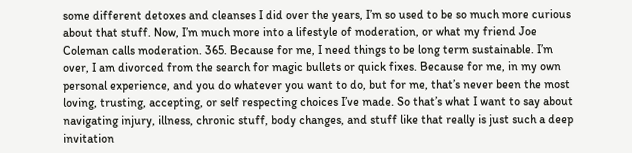some different detoxes and cleanses I did over the years, I’m so used to be so much more curious about that stuff. Now, I’m much more into a lifestyle of moderation, or what my friend Joe Coleman calls moderation. 365. Because for me, I need things to be long term sustainable. I’m over, I am divorced from the search for magic bullets or quick fixes. Because for me, in my own personal experience, and you do whatever you want to do, but for me, that’s never been the most loving, trusting, accepting, or self respecting choices I’ve made. So that’s what I want to say about navigating injury, illness, chronic stuff, body changes, and stuff like that really is just such a deep invitation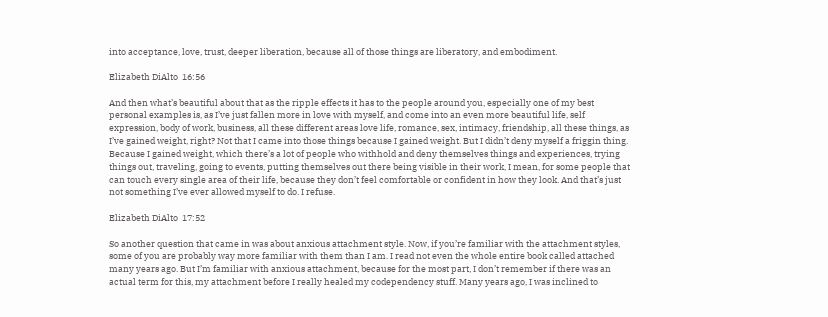into acceptance, love, trust, deeper liberation, because all of those things are liberatory, and embodiment.

Elizabeth DiAlto  16:56

And then what’s beautiful about that as the ripple effects it has to the people around you, especially one of my best personal examples is, as I’ve just fallen more in love with myself, and come into an even more beautiful life, self expression, body of work, business, all these different areas love life, romance, sex, intimacy, friendship, all these things, as I’ve gained weight, right? Not that I came into those things because I gained weight. But I didn’t deny myself a friggin thing. Because I gained weight, which there’s a lot of people who withhold and deny themselves things and experiences, trying things out, traveling, going to events, putting themselves out there being visible in their work, I mean, for some people that can touch every single area of their life, because they don’t feel comfortable or confident in how they look. And that’s just not something I’ve ever allowed myself to do. I refuse.

Elizabeth DiAlto  17:52

So another question that came in was about anxious attachment style. Now, if you’re familiar with the attachment styles, some of you are probably way more familiar with them than I am. I read not even the whole entire book called attached many years ago. But I’m familiar with anxious attachment, because for the most part, I don’t remember if there was an actual term for this, my attachment before I really healed my codependency stuff. Many years ago, I was inclined to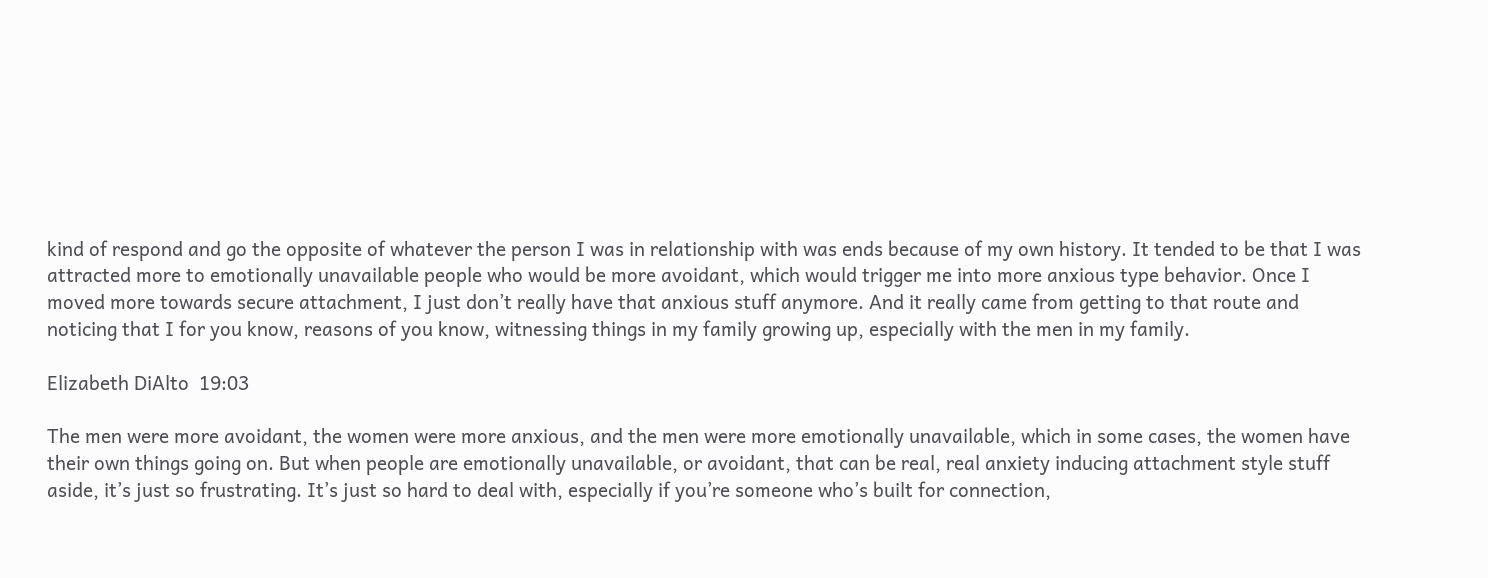kind of respond and go the opposite of whatever the person I was in relationship with was ends because of my own history. It tended to be that I was attracted more to emotionally unavailable people who would be more avoidant, which would trigger me into more anxious type behavior. Once I moved more towards secure attachment, I just don’t really have that anxious stuff anymore. And it really came from getting to that route and noticing that I for you know, reasons of you know, witnessing things in my family growing up, especially with the men in my family.

Elizabeth DiAlto  19:03

The men were more avoidant, the women were more anxious, and the men were more emotionally unavailable, which in some cases, the women have their own things going on. But when people are emotionally unavailable, or avoidant, that can be real, real anxiety inducing attachment style stuff aside, it’s just so frustrating. It’s just so hard to deal with, especially if you’re someone who’s built for connection,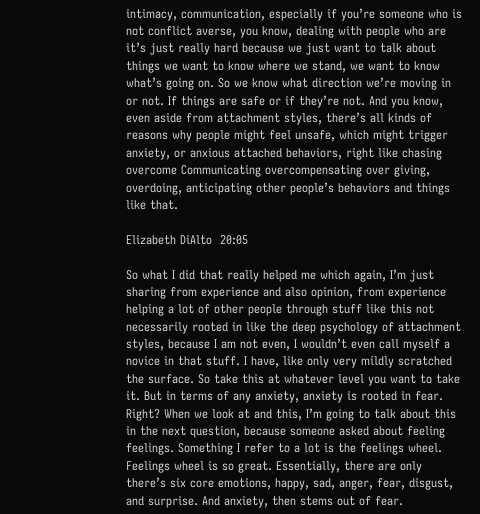intimacy, communication, especially if you’re someone who is not conflict averse, you know, dealing with people who are it’s just really hard because we just want to talk about things we want to know where we stand, we want to know what’s going on. So we know what direction we’re moving in or not. If things are safe or if they’re not. And you know, even aside from attachment styles, there’s all kinds of reasons why people might feel unsafe, which might trigger anxiety, or anxious attached behaviors, right like chasing overcome Communicating overcompensating over giving, overdoing, anticipating other people’s behaviors and things like that.

Elizabeth DiAlto  20:05

So what I did that really helped me which again, I’m just sharing from experience and also opinion, from experience helping a lot of other people through stuff like this not necessarily rooted in like the deep psychology of attachment styles, because I am not even, I wouldn’t even call myself a novice in that stuff. I have, like only very mildly scratched the surface. So take this at whatever level you want to take it. But in terms of any anxiety, anxiety is rooted in fear. Right? When we look at and this, I’m going to talk about this in the next question, because someone asked about feeling feelings. Something I refer to a lot is the feelings wheel. Feelings wheel is so great. Essentially, there are only there’s six core emotions, happy, sad, anger, fear, disgust, and surprise. And anxiety, then stems out of fear.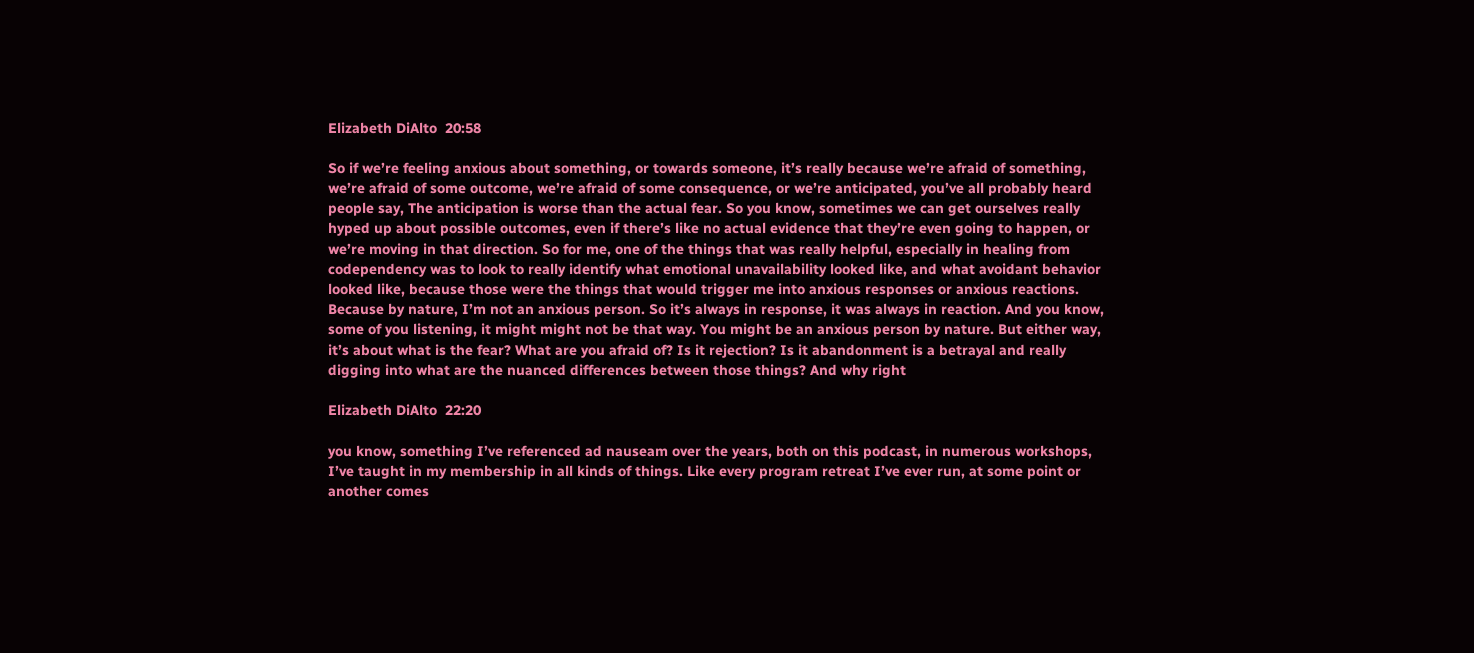Elizabeth DiAlto  20:58

So if we’re feeling anxious about something, or towards someone, it’s really because we’re afraid of something, we’re afraid of some outcome, we’re afraid of some consequence, or we’re anticipated, you’ve all probably heard people say, The anticipation is worse than the actual fear. So you know, sometimes we can get ourselves really hyped up about possible outcomes, even if there’s like no actual evidence that they’re even going to happen, or we’re moving in that direction. So for me, one of the things that was really helpful, especially in healing from codependency was to look to really identify what emotional unavailability looked like, and what avoidant behavior looked like, because those were the things that would trigger me into anxious responses or anxious reactions. Because by nature, I’m not an anxious person. So it’s always in response, it was always in reaction. And you know, some of you listening, it might might not be that way. You might be an anxious person by nature. But either way, it’s about what is the fear? What are you afraid of? Is it rejection? Is it abandonment is a betrayal and really digging into what are the nuanced differences between those things? And why right

Elizabeth DiAlto  22:20

you know, something I’ve referenced ad nauseam over the years, both on this podcast, in numerous workshops, I’ve taught in my membership in all kinds of things. Like every program retreat I’ve ever run, at some point or another comes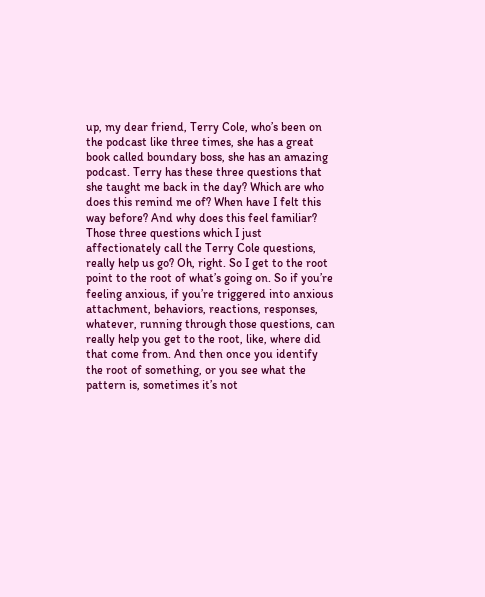up, my dear friend, Terry Cole, who’s been on the podcast like three times, she has a great book called boundary boss, she has an amazing podcast. Terry has these three questions that she taught me back in the day? Which are who does this remind me of? When have I felt this way before? And why does this feel familiar? Those three questions which I just affectionately call the Terry Cole questions, really help us go? Oh, right. So I get to the root point to the root of what’s going on. So if you’re feeling anxious, if you’re triggered into anxious attachment, behaviors, reactions, responses, whatever, running through those questions, can really help you get to the root, like, where did that come from. And then once you identify the root of something, or you see what the pattern is, sometimes it’s not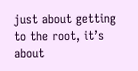just about getting to the root, it’s about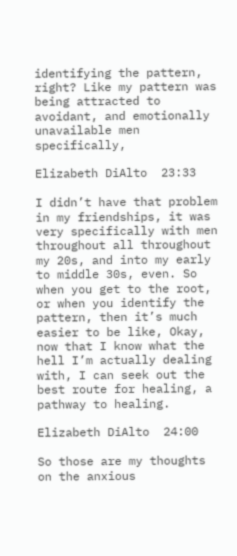identifying the pattern, right? Like my pattern was being attracted to avoidant, and emotionally unavailable men specifically,

Elizabeth DiAlto  23:33

I didn’t have that problem in my friendships, it was very specifically with men throughout all throughout my 20s, and into my early to middle 30s, even. So when you get to the root, or when you identify the pattern, then it’s much easier to be like, Okay, now that I know what the hell I’m actually dealing with, I can seek out the best route for healing, a pathway to healing.

Elizabeth DiAlto  24:00

So those are my thoughts on the anxious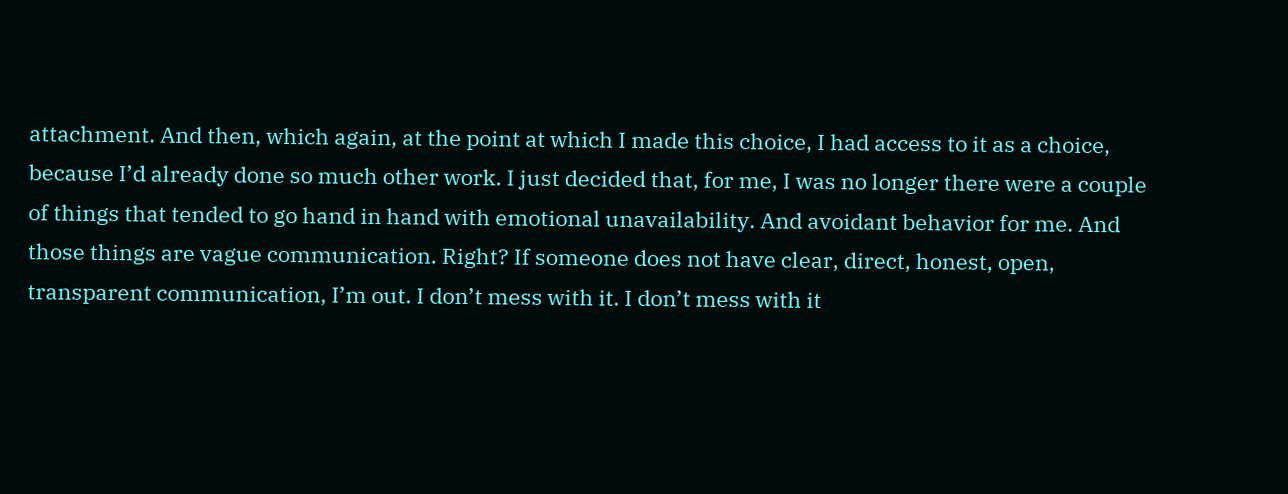attachment. And then, which again, at the point at which I made this choice, I had access to it as a choice, because I’d already done so much other work. I just decided that, for me, I was no longer there were a couple of things that tended to go hand in hand with emotional unavailability. And avoidant behavior for me. And those things are vague communication. Right? If someone does not have clear, direct, honest, open, transparent communication, I’m out. I don’t mess with it. I don’t mess with it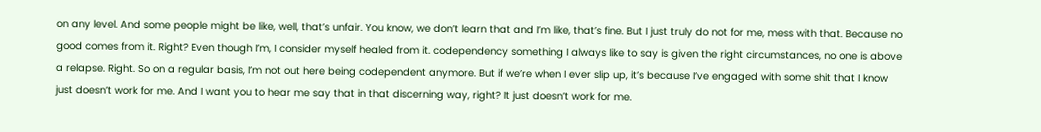on any level. And some people might be like, well, that’s unfair. You know, we don’t learn that and I’m like, that’s fine. But I just truly do not for me, mess with that. Because no good comes from it. Right? Even though I’m, I consider myself healed from it. codependency something I always like to say is given the right circumstances, no one is above a relapse. Right. So on a regular basis, I’m not out here being codependent anymore. But if we’re when I ever slip up, it’s because I’ve engaged with some shit that I know just doesn’t work for me. And I want you to hear me say that in that discerning way, right? It just doesn’t work for me.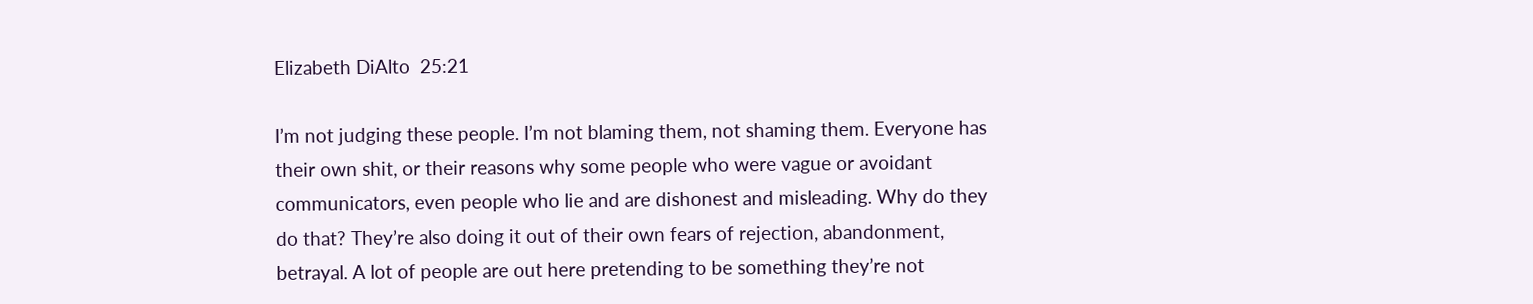Elizabeth DiAlto  25:21

I’m not judging these people. I’m not blaming them, not shaming them. Everyone has their own shit, or their reasons why some people who were vague or avoidant communicators, even people who lie and are dishonest and misleading. Why do they do that? They’re also doing it out of their own fears of rejection, abandonment, betrayal. A lot of people are out here pretending to be something they’re not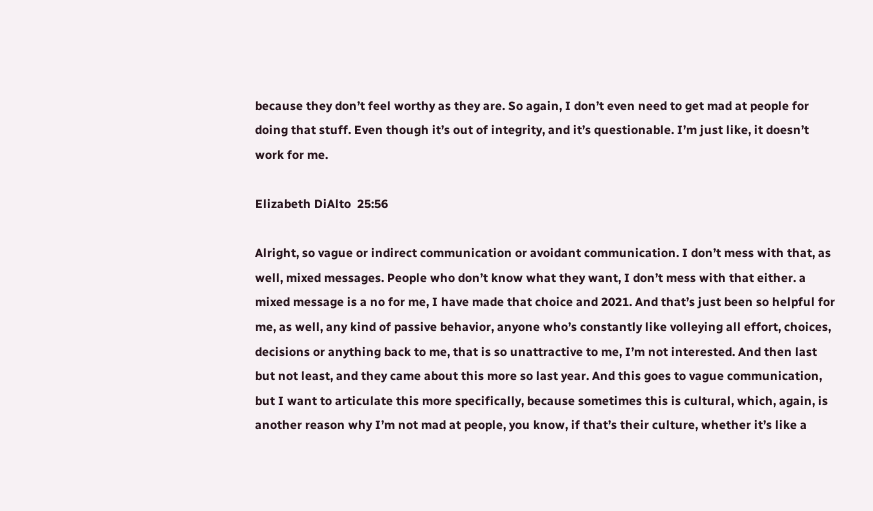because they don’t feel worthy as they are. So again, I don’t even need to get mad at people for doing that stuff. Even though it’s out of integrity, and it’s questionable. I’m just like, it doesn’t work for me.

Elizabeth DiAlto  25:56

Alright, so vague or indirect communication or avoidant communication. I don’t mess with that, as well, mixed messages. People who don’t know what they want, I don’t mess with that either. a mixed message is a no for me, I have made that choice and 2021. And that’s just been so helpful for me, as well, any kind of passive behavior, anyone who’s constantly like volleying all effort, choices, decisions or anything back to me, that is so unattractive to me, I’m not interested. And then last but not least, and they came about this more so last year. And this goes to vague communication, but I want to articulate this more specifically, because sometimes this is cultural, which, again, is another reason why I’m not mad at people, you know, if that’s their culture, whether it’s like a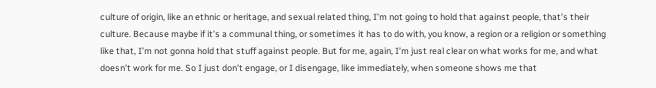culture of origin, like an ethnic or heritage, and sexual related thing, I’m not going to hold that against people, that’s their culture. Because maybe if it’s a communal thing, or sometimes it has to do with, you know, a region or a religion or something like that, I’m not gonna hold that stuff against people. But for me, again, I’m just real clear on what works for me, and what doesn’t work for me. So I just don’t engage, or I disengage, like immediately, when someone shows me that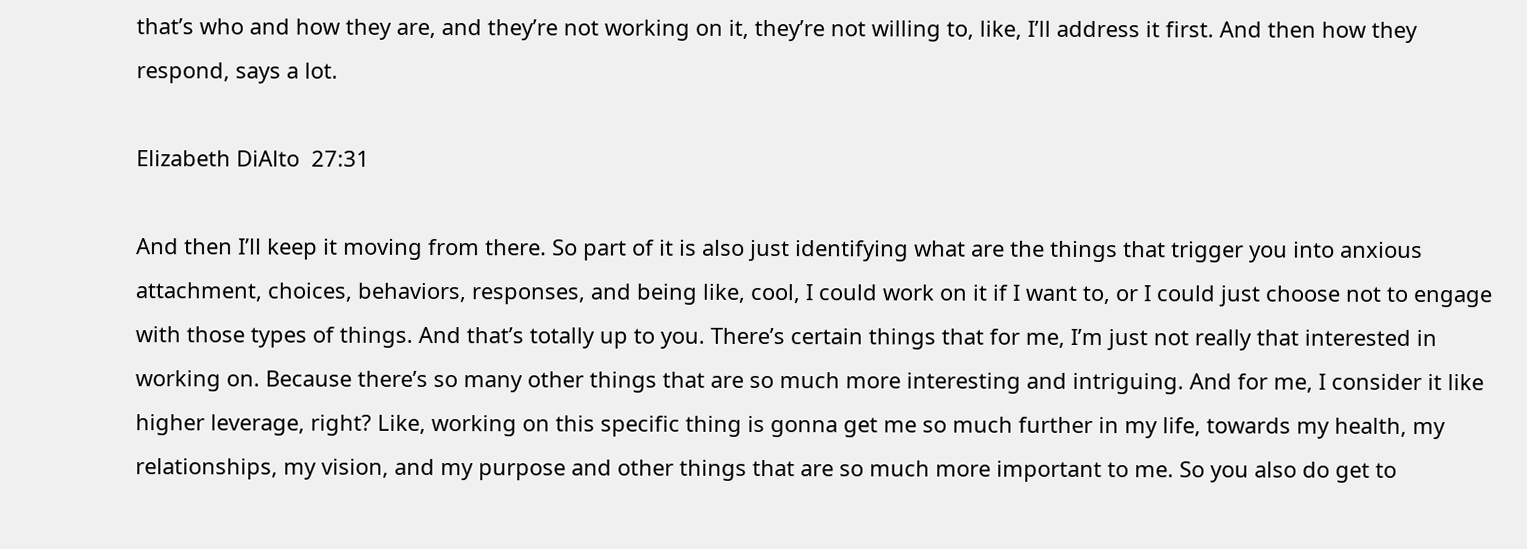that’s who and how they are, and they’re not working on it, they’re not willing to, like, I’ll address it first. And then how they respond, says a lot.

Elizabeth DiAlto  27:31

And then I’ll keep it moving from there. So part of it is also just identifying what are the things that trigger you into anxious attachment, choices, behaviors, responses, and being like, cool, I could work on it if I want to, or I could just choose not to engage with those types of things. And that’s totally up to you. There’s certain things that for me, I’m just not really that interested in working on. Because there’s so many other things that are so much more interesting and intriguing. And for me, I consider it like higher leverage, right? Like, working on this specific thing is gonna get me so much further in my life, towards my health, my relationships, my vision, and my purpose and other things that are so much more important to me. So you also do get to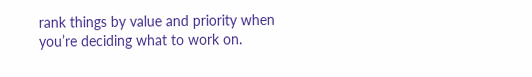rank things by value and priority when you’re deciding what to work on.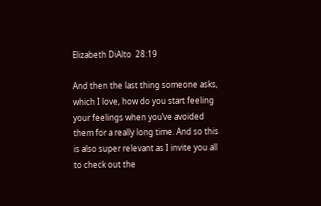Elizabeth DiAlto  28:19

And then the last thing someone asks, which I love, how do you start feeling your feelings when you’ve avoided them for a really long time. And so this is also super relevant as I invite you all to check out the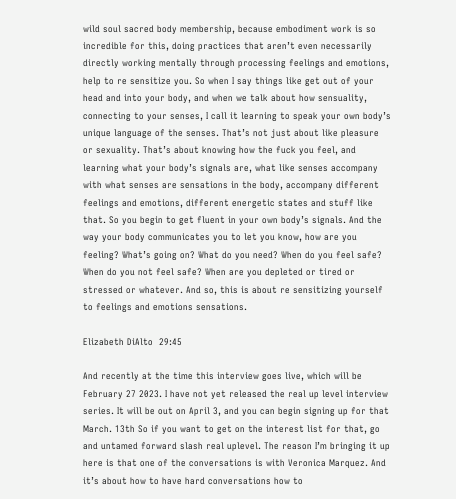wild soul sacred body membership, because embodiment work is so incredible for this, doing practices that aren’t even necessarily directly working mentally through processing feelings and emotions, help to re sensitize you. So when I say things like get out of your head and into your body, and when we talk about how sensuality, connecting to your senses, I call it learning to speak your own body’s unique language of the senses. That’s not just about like pleasure or sexuality. That’s about knowing how the fuck you feel, and learning what your body’s signals are, what like senses accompany with what senses are sensations in the body, accompany different feelings and emotions, different energetic states and stuff like that. So you begin to get fluent in your own body’s signals. And the way your body communicates you to let you know, how are you feeling? What’s going on? What do you need? When do you feel safe? When do you not feel safe? When are you depleted or tired or stressed or whatever. And so, this is about re sensitizing yourself to feelings and emotions sensations.

Elizabeth DiAlto  29:45

And recently at the time this interview goes live, which will be February 27 2023. I have not yet released the real up level interview series. It will be out on April 3, and you can begin signing up for that March. 13th So if you want to get on the interest list for that, go and untamed forward slash real uplevel. The reason I’m bringing it up here is that one of the conversations is with Veronica Marquez. And it’s about how to have hard conversations how to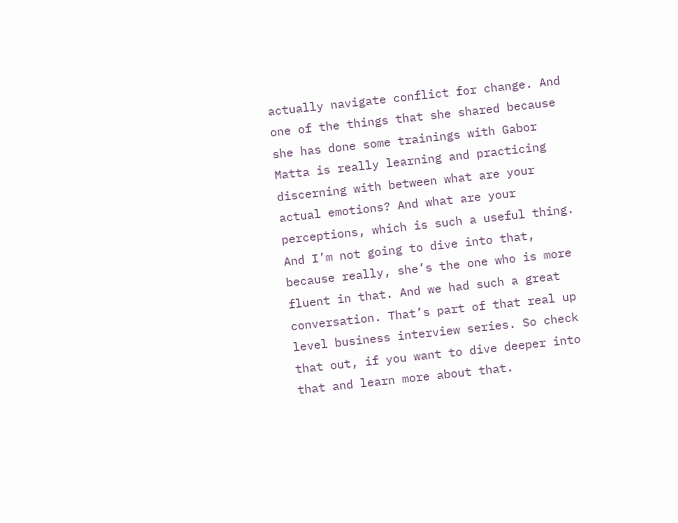actually navigate conflict for change. And one of the things that she shared because she has done some trainings with Gabor Matta is really learning and practicing discerning with between what are your actual emotions? And what are your perceptions, which is such a useful thing. And I’m not going to dive into that, because really, she’s the one who is more fluent in that. And we had such a great conversation. That’s part of that real up level business interview series. So check that out, if you want to dive deeper into that and learn more about that.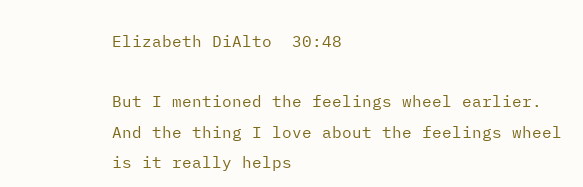Elizabeth DiAlto  30:48

But I mentioned the feelings wheel earlier. And the thing I love about the feelings wheel is it really helps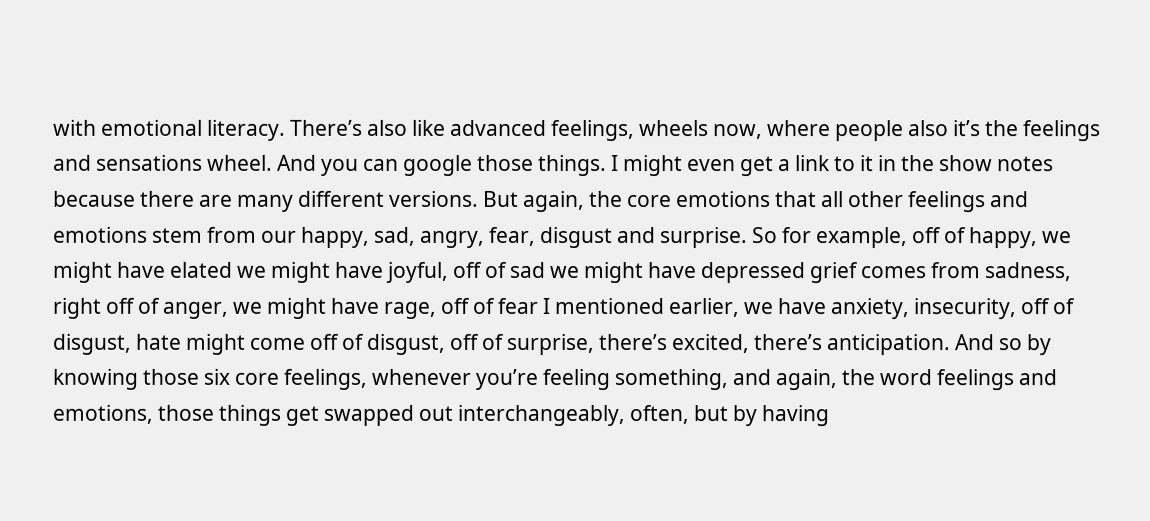with emotional literacy. There’s also like advanced feelings, wheels now, where people also it’s the feelings and sensations wheel. And you can google those things. I might even get a link to it in the show notes because there are many different versions. But again, the core emotions that all other feelings and emotions stem from our happy, sad, angry, fear, disgust and surprise. So for example, off of happy, we might have elated we might have joyful, off of sad we might have depressed grief comes from sadness, right off of anger, we might have rage, off of fear I mentioned earlier, we have anxiety, insecurity, off of disgust, hate might come off of disgust, off of surprise, there’s excited, there’s anticipation. And so by knowing those six core feelings, whenever you’re feeling something, and again, the word feelings and emotions, those things get swapped out interchangeably, often, but by having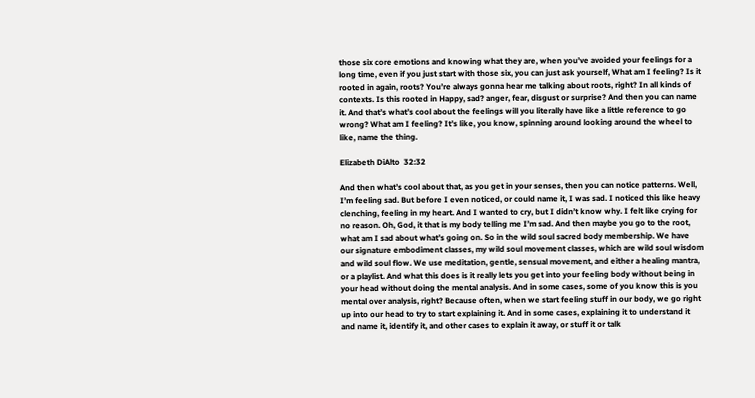those six core emotions and knowing what they are, when you’ve avoided your feelings for a long time, even if you just start with those six, you can just ask yourself, What am I feeling? Is it rooted in again, roots? You’re always gonna hear me talking about roots, right? In all kinds of contexts. Is this rooted in Happy, sad? anger, fear, disgust or surprise? And then you can name it. And that’s what’s cool about the feelings will you literally have like a little reference to go wrong? What am I feeling? It’s like, you know, spinning around looking around the wheel to like, name the thing.

Elizabeth DiAlto  32:32

And then what’s cool about that, as you get in your senses, then you can notice patterns. Well, I’m feeling sad. But before I even noticed, or could name it, I was sad. I noticed this like heavy clenching, feeling in my heart. And I wanted to cry, but I didn’t know why. I felt like crying for no reason. Oh, God, it that is my body telling me I’m sad. And then maybe you go to the root, what am I sad about what’s going on. So in the wild soul sacred body membership. We have our signature embodiment classes, my wild soul movement classes, which are wild soul wisdom and wild soul flow. We use meditation, gentle, sensual movement, and either a healing mantra, or a playlist. And what this does is it really lets you get into your feeling body without being in your head without doing the mental analysis. And in some cases, some of you know this is you mental over analysis, right? Because often, when we start feeling stuff in our body, we go right up into our head to try to start explaining it. And in some cases, explaining it to understand it and name it, identify it, and other cases to explain it away, or stuff it or talk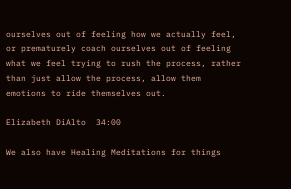ourselves out of feeling how we actually feel, or prematurely coach ourselves out of feeling what we feel trying to rush the process, rather than just allow the process, allow them emotions to ride themselves out.

Elizabeth DiAlto  34:00

We also have Healing Meditations for things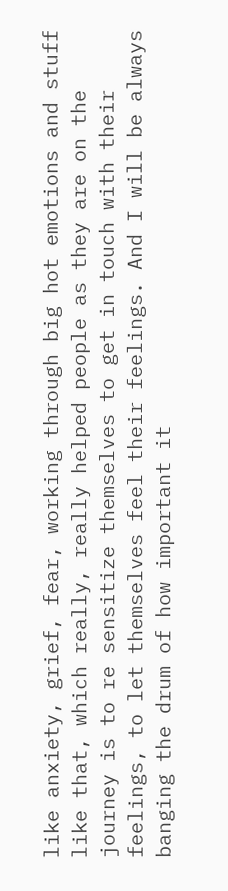like anxiety, grief, fear, working through big hot emotions and stuff like that, which really, really helped people as they are on the journey is to re sensitize themselves to get in touch with their feelings, to let themselves feel their feelings. And I will be always banging the drum of how important it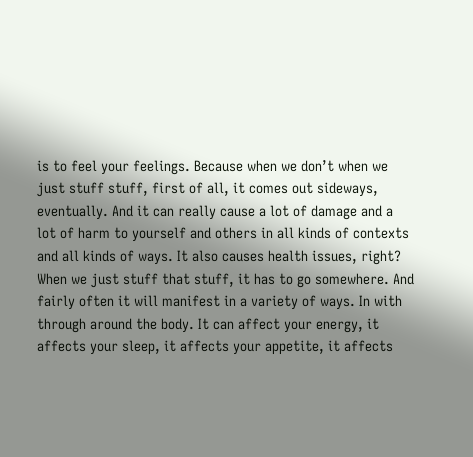is to feel your feelings. Because when we don’t when we just stuff stuff, first of all, it comes out sideways, eventually. And it can really cause a lot of damage and a lot of harm to yourself and others in all kinds of contexts and all kinds of ways. It also causes health issues, right? When we just stuff that stuff, it has to go somewhere. And fairly often it will manifest in a variety of ways. In with through around the body. It can affect your energy, it affects your sleep, it affects your appetite, it affects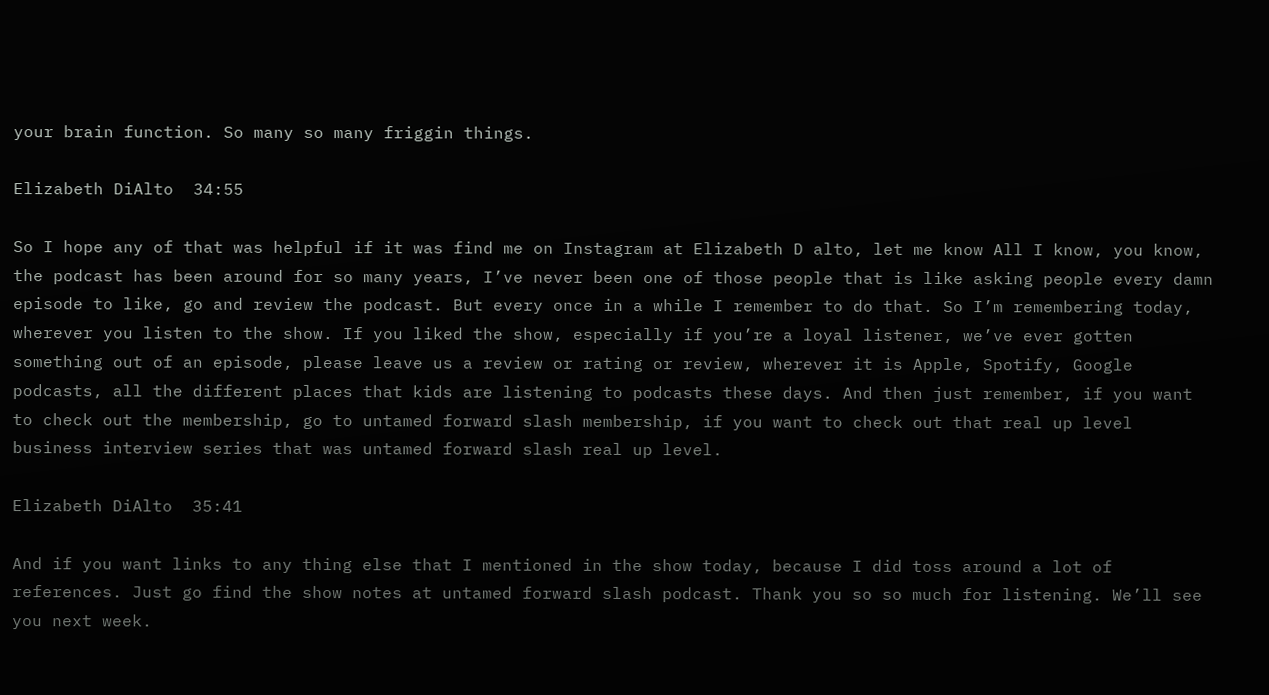your brain function. So many so many friggin things.

Elizabeth DiAlto  34:55

So I hope any of that was helpful if it was find me on Instagram at Elizabeth D alto, let me know All I know, you know, the podcast has been around for so many years, I’ve never been one of those people that is like asking people every damn episode to like, go and review the podcast. But every once in a while I remember to do that. So I’m remembering today, wherever you listen to the show. If you liked the show, especially if you’re a loyal listener, we’ve ever gotten something out of an episode, please leave us a review or rating or review, wherever it is Apple, Spotify, Google podcasts, all the different places that kids are listening to podcasts these days. And then just remember, if you want to check out the membership, go to untamed forward slash membership, if you want to check out that real up level business interview series that was untamed forward slash real up level.

Elizabeth DiAlto  35:41

And if you want links to any thing else that I mentioned in the show today, because I did toss around a lot of references. Just go find the show notes at untamed forward slash podcast. Thank you so so much for listening. We’ll see you next week.